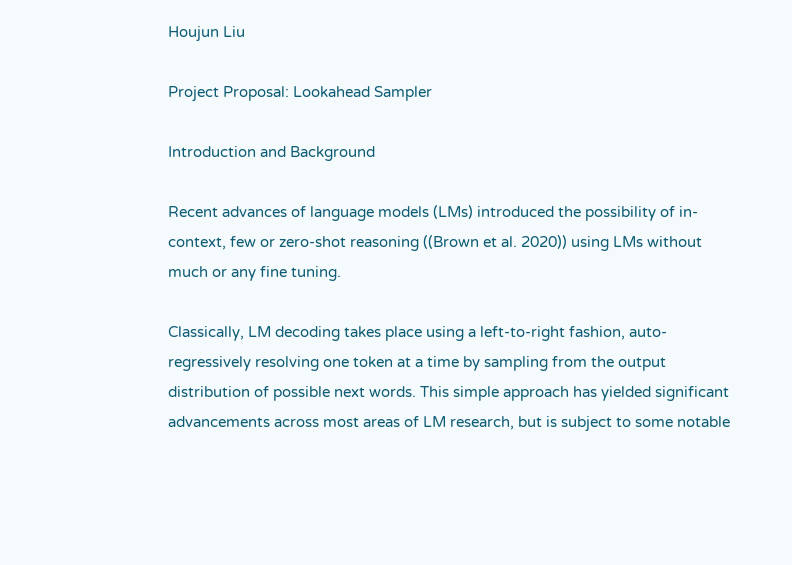Houjun Liu

Project Proposal: Lookahead Sampler

Introduction and Background

Recent advances of language models (LMs) introduced the possibility of in-context, few or zero-shot reasoning ((Brown et al. 2020)) using LMs without much or any fine tuning.

Classically, LM decoding takes place using a left-to-right fashion, auto-regressively resolving one token at a time by sampling from the output distribution of possible next words. This simple approach has yielded significant advancements across most areas of LM research, but is subject to some notable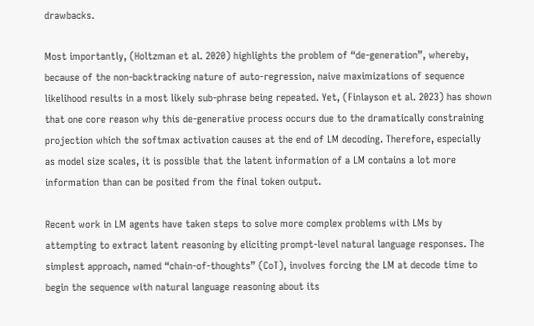drawbacks.

Most importantly, (Holtzman et al. 2020) highlights the problem of “de-generation”, whereby, because of the non-backtracking nature of auto-regression, naive maximizations of sequence likelihood results in a most likely sub-phrase being repeated. Yet, (Finlayson et al. 2023) has shown that one core reason why this de-generative process occurs due to the dramatically constraining projection which the softmax activation causes at the end of LM decoding. Therefore, especially as model size scales, it is possible that the latent information of a LM contains a lot more information than can be posited from the final token output.

Recent work in LM agents have taken steps to solve more complex problems with LMs by attempting to extract latent reasoning by eliciting prompt-level natural language responses. The simplest approach, named “chain-of-thoughts” (CoT), involves forcing the LM at decode time to begin the sequence with natural language reasoning about its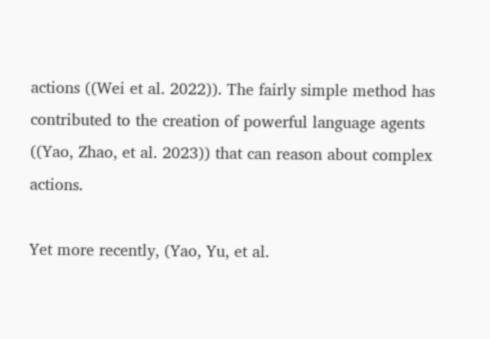actions ((Wei et al. 2022)). The fairly simple method has contributed to the creation of powerful language agents ((Yao, Zhao, et al. 2023)) that can reason about complex actions.

Yet more recently, (Yao, Yu, et al.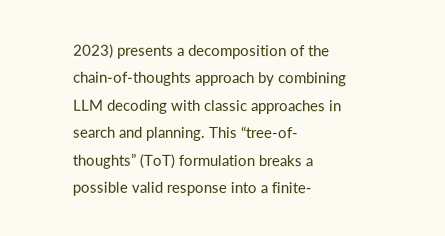2023) presents a decomposition of the chain-of-thoughts approach by combining LLM decoding with classic approaches in search and planning. This “tree-of-thoughts” (ToT) formulation breaks a possible valid response into a finite-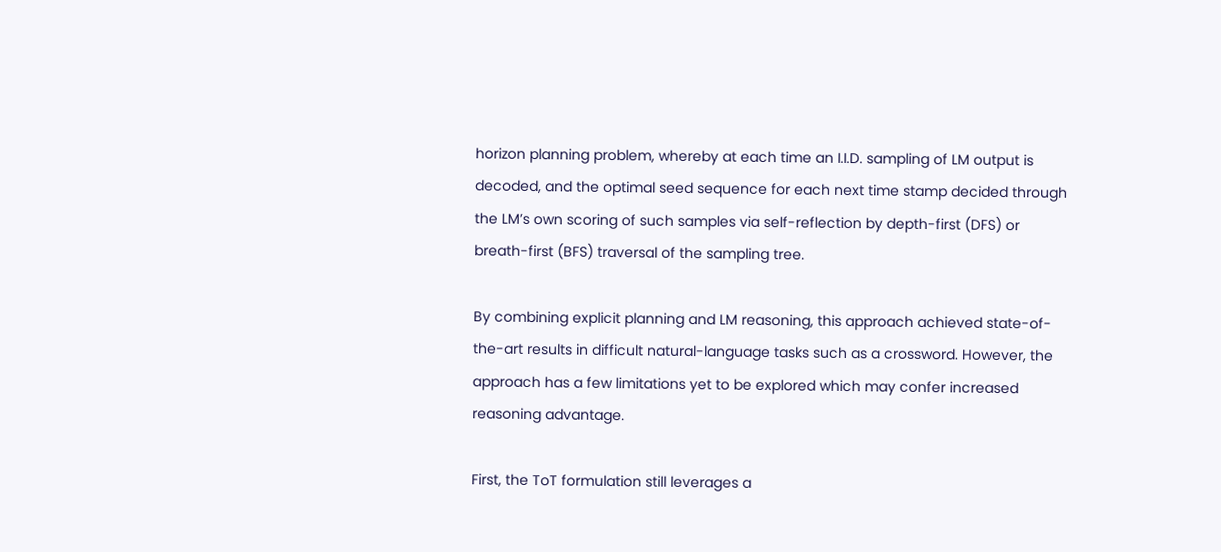horizon planning problem, whereby at each time an I.I.D. sampling of LM output is decoded, and the optimal seed sequence for each next time stamp decided through the LM’s own scoring of such samples via self-reflection by depth-first (DFS) or breath-first (BFS) traversal of the sampling tree.

By combining explicit planning and LM reasoning, this approach achieved state-of-the-art results in difficult natural-language tasks such as a crossword. However, the approach has a few limitations yet to be explored which may confer increased reasoning advantage.

First, the ToT formulation still leverages a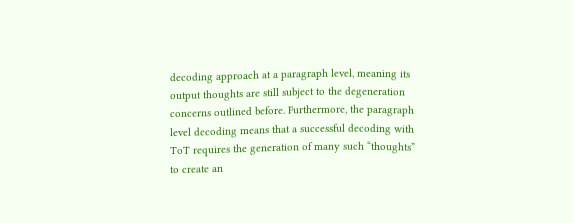decoding approach at a paragraph level, meaning its output thoughts are still subject to the degeneration concerns outlined before. Furthermore, the paragraph level decoding means that a successful decoding with ToT requires the generation of many such “thoughts” to create an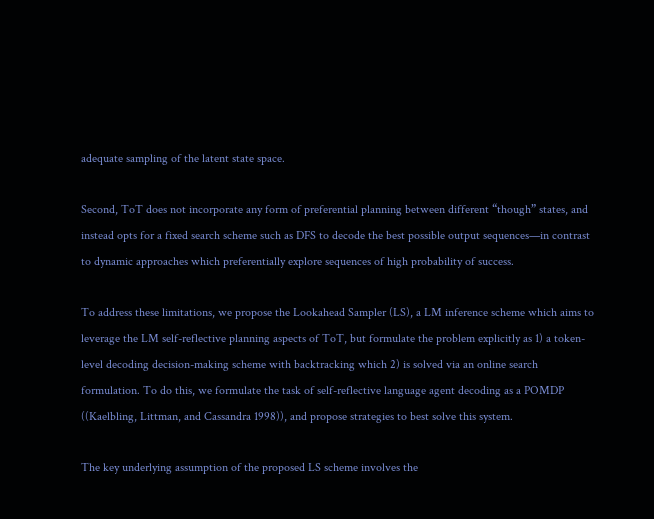adequate sampling of the latent state space.

Second, ToT does not incorporate any form of preferential planning between different “though” states, and instead opts for a fixed search scheme such as DFS to decode the best possible output sequences—in contrast to dynamic approaches which preferentially explore sequences of high probability of success.

To address these limitations, we propose the Lookahead Sampler (LS), a LM inference scheme which aims to leverage the LM self-reflective planning aspects of ToT, but formulate the problem explicitly as 1) a token-level decoding decision-making scheme with backtracking which 2) is solved via an online search formulation. To do this, we formulate the task of self-reflective language agent decoding as a POMDP ((Kaelbling, Littman, and Cassandra 1998)), and propose strategies to best solve this system.

The key underlying assumption of the proposed LS scheme involves the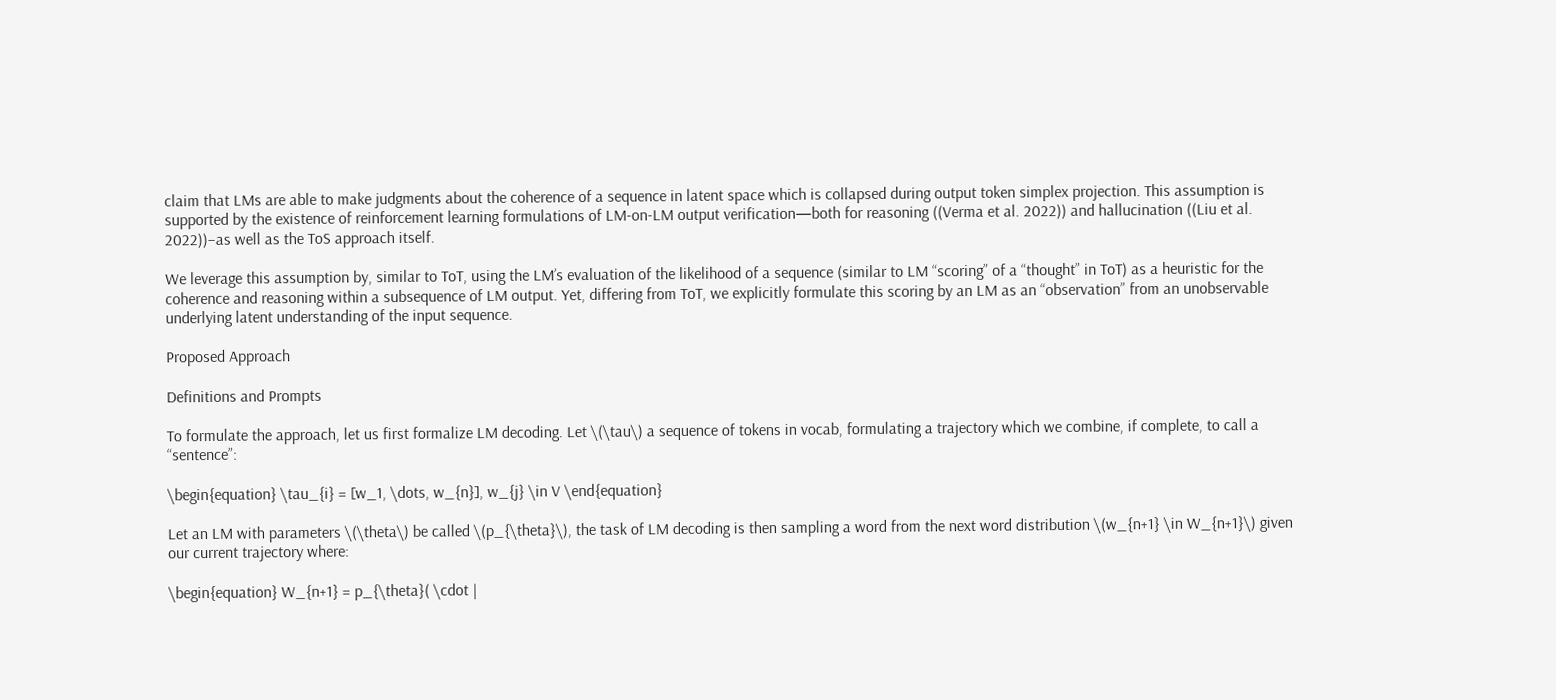claim that LMs are able to make judgments about the coherence of a sequence in latent space which is collapsed during output token simplex projection. This assumption is supported by the existence of reinforcement learning formulations of LM-on-LM output verification—both for reasoning ((Verma et al. 2022)) and hallucination ((Liu et al. 2022))–as well as the ToS approach itself.

We leverage this assumption by, similar to ToT, using the LM’s evaluation of the likelihood of a sequence (similar to LM “scoring” of a “thought” in ToT) as a heuristic for the coherence and reasoning within a subsequence of LM output. Yet, differing from ToT, we explicitly formulate this scoring by an LM as an “observation” from an unobservable underlying latent understanding of the input sequence.

Proposed Approach

Definitions and Prompts

To formulate the approach, let us first formalize LM decoding. Let \(\tau\) a sequence of tokens in vocab, formulating a trajectory which we combine, if complete, to call a “sentence”:

\begin{equation} \tau_{i} = [w_1, \dots, w_{n}], w_{j} \in V \end{equation}

Let an LM with parameters \(\theta\) be called \(p_{\theta}\), the task of LM decoding is then sampling a word from the next word distribution \(w_{n+1} \in W_{n+1}\) given our current trajectory where:

\begin{equation} W_{n+1} = p_{\theta}( \cdot |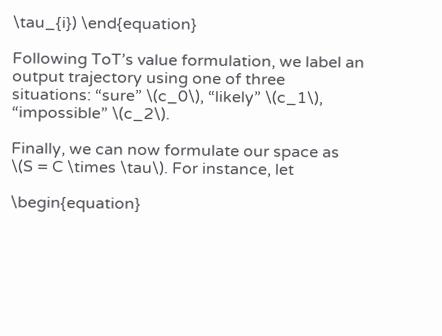\tau_{i}) \end{equation}

Following ToT’s value formulation, we label an output trajectory using one of three situations: “sure” \(c_0\), “likely” \(c_1\), “impossible” \(c_2\).

Finally, we can now formulate our space as \(S = C \times \tau\). For instance, let

\begin{equation}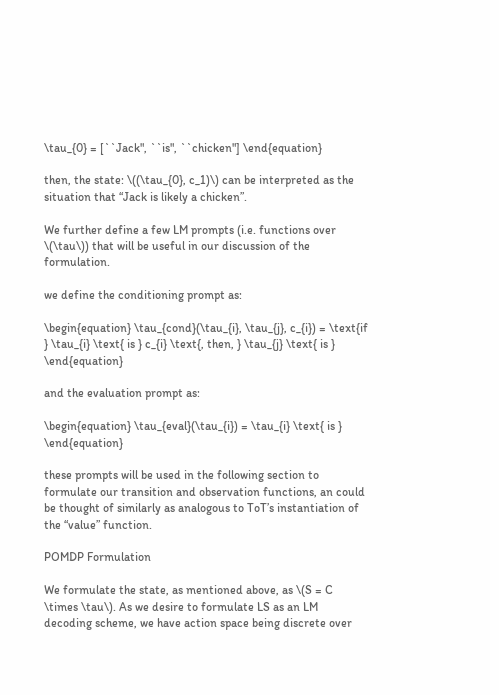\tau_{0} = [``Jack", ``is", ``chicken"] \end{equation}

then, the state: \((\tau_{0}, c_1)\) can be interpreted as the situation that “Jack is likely a chicken”.

We further define a few LM prompts (i.e. functions over \(\tau\)) that will be useful in our discussion of the formulation.

we define the conditioning prompt as:

\begin{equation} \tau_{cond}(\tau_{i}, \tau_{j}, c_{i}) = \text{if } \tau_{i} \text{ is } c_{i} \text{, then, } \tau_{j} \text{ is } \end{equation}

and the evaluation prompt as:

\begin{equation} \tau_{eval}(\tau_{i}) = \tau_{i} \text{ is } \end{equation}

these prompts will be used in the following section to formulate our transition and observation functions, an could be thought of similarly as analogous to ToT’s instantiation of the “value” function.

POMDP Formulation

We formulate the state, as mentioned above, as \(S = C \times \tau\). As we desire to formulate LS as an LM decoding scheme, we have action space being discrete over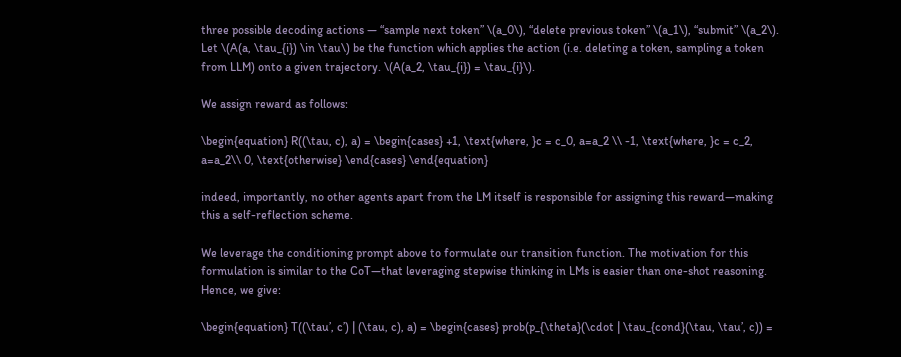three possible decoding actions — “sample next token” \(a_0\), “delete previous token” \(a_1\), “submit” \(a_2\). Let \(A(a, \tau_{i}) \in \tau\) be the function which applies the action (i.e. deleting a token, sampling a token from LLM) onto a given trajectory. \(A(a_2, \tau_{i}) = \tau_{i}\).

We assign reward as follows:

\begin{equation} R((\tau, c), a) = \begin{cases} +1, \text{where, }c = c_0, a=a_2 \\ -1, \text{where, }c = c_2, a=a_2\\ 0, \text{otherwise} \end{cases} \end{equation}

indeed, importantly, no other agents apart from the LM itself is responsible for assigning this reward—making this a self-reflection scheme.

We leverage the conditioning prompt above to formulate our transition function. The motivation for this formulation is similar to the CoT—that leveraging stepwise thinking in LMs is easier than one-shot reasoning. Hence, we give:

\begin{equation} T((\tau’, c’) | (\tau, c), a) = \begin{cases} prob(p_{\theta}(\cdot | \tau_{cond}(\tau, \tau’, c)) =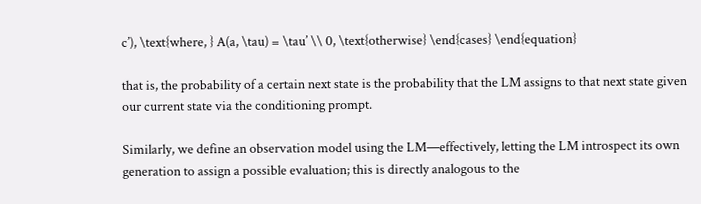c’), \text{where, } A(a, \tau) = \tau’ \\ 0, \text{otherwise} \end{cases} \end{equation}

that is, the probability of a certain next state is the probability that the LM assigns to that next state given our current state via the conditioning prompt.

Similarly, we define an observation model using the LM—effectively, letting the LM introspect its own generation to assign a possible evaluation; this is directly analogous to the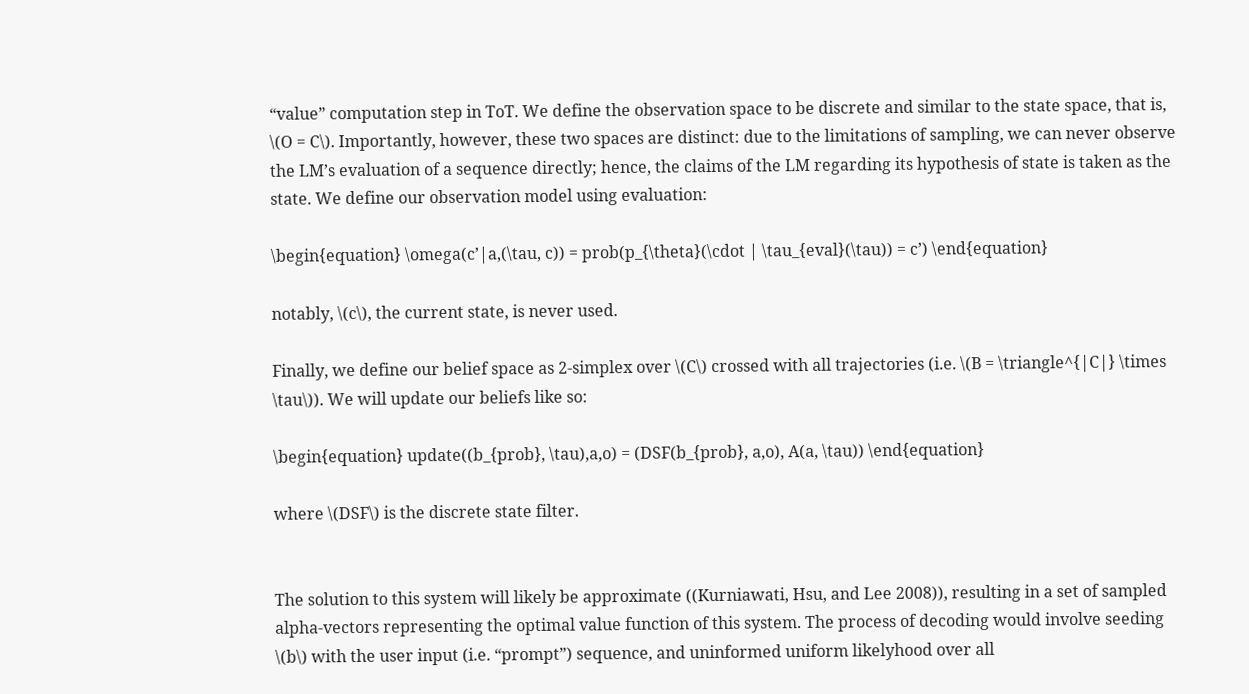“value” computation step in ToT. We define the observation space to be discrete and similar to the state space, that is, \(O = C\). Importantly, however, these two spaces are distinct: due to the limitations of sampling, we can never observe the LM’s evaluation of a sequence directly; hence, the claims of the LM regarding its hypothesis of state is taken as the state. We define our observation model using evaluation:

\begin{equation} \omega(c’|a,(\tau, c)) = prob(p_{\theta}(\cdot | \tau_{eval}(\tau)) = c’) \end{equation}

notably, \(c\), the current state, is never used.

Finally, we define our belief space as 2-simplex over \(C\) crossed with all trajectories (i.e. \(B = \triangle^{|C|} \times \tau\)). We will update our beliefs like so:

\begin{equation} update((b_{prob}, \tau),a,o) = (DSF(b_{prob}, a,o), A(a, \tau)) \end{equation}

where \(DSF\) is the discrete state filter.


The solution to this system will likely be approximate ((Kurniawati, Hsu, and Lee 2008)), resulting in a set of sampled alpha-vectors representing the optimal value function of this system. The process of decoding would involve seeding \(b\) with the user input (i.e. “prompt”) sequence, and uninformed uniform likelyhood over all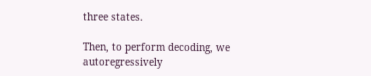three states.

Then, to perform decoding, we autoregressively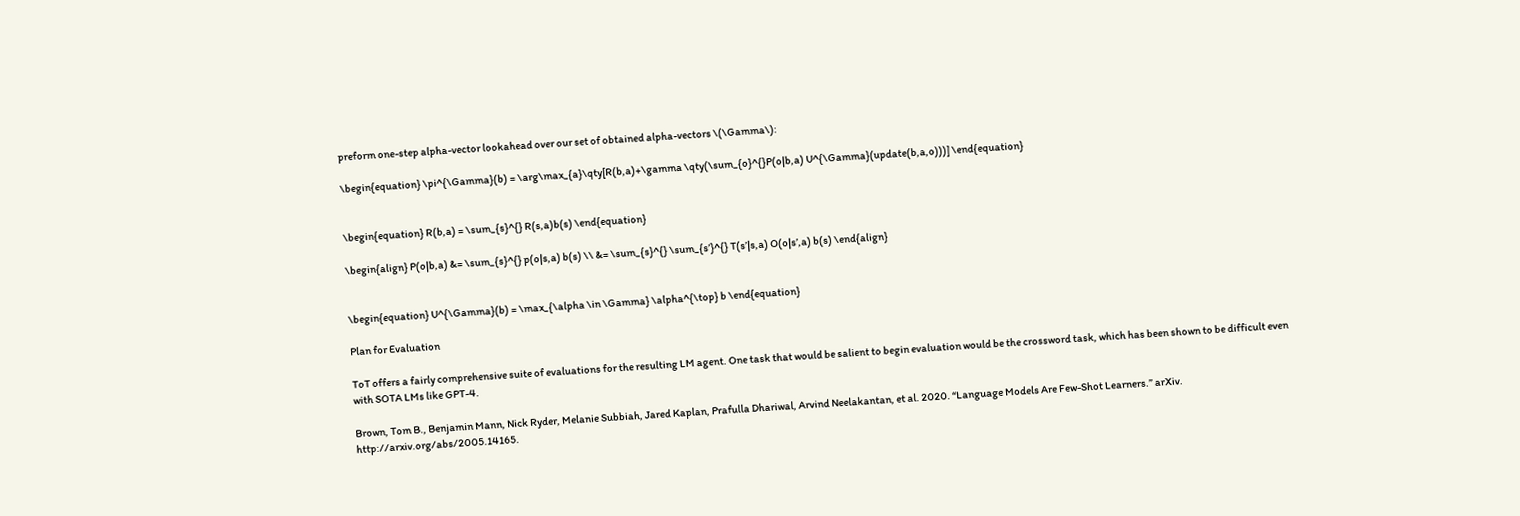preform one-step alpha-vector lookahead over our set of obtained alpha-vectors \(\Gamma\):

\begin{equation} \pi^{\Gamma}(b) = \arg\max_{a}\qty[R(b,a)+\gamma \qty(\sum_{o}^{}P(o|b,a) U^{\Gamma}(update(b,a,o)))] \end{equation}


\begin{equation} R(b,a) = \sum_{s}^{} R(s,a)b(s) \end{equation}

\begin{align} P(o|b,a) &= \sum_{s}^{} p(o|s,a) b(s) \\ &= \sum_{s}^{} \sum_{s’}^{} T(s’|s,a) O(o|s’,a) b(s) \end{align}


\begin{equation} U^{\Gamma}(b) = \max_{\alpha \in \Gamma} \alpha^{\top} b \end{equation}

Plan for Evaluation

ToT offers a fairly comprehensive suite of evaluations for the resulting LM agent. One task that would be salient to begin evaluation would be the crossword task, which has been shown to be difficult even with SOTA LMs like GPT-4.

Brown, Tom B., Benjamin Mann, Nick Ryder, Melanie Subbiah, Jared Kaplan, Prafulla Dhariwal, Arvind Neelakantan, et al. 2020. “Language Models Are Few-Shot Learners.” arXiv. http://arxiv.org/abs/2005.14165.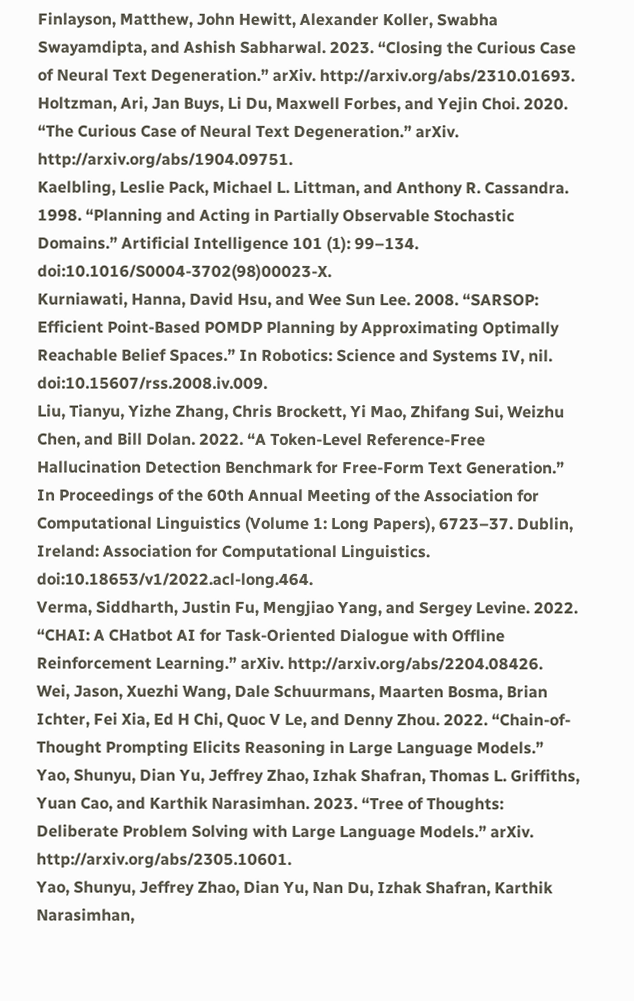Finlayson, Matthew, John Hewitt, Alexander Koller, Swabha Swayamdipta, and Ashish Sabharwal. 2023. “Closing the Curious Case of Neural Text Degeneration.” arXiv. http://arxiv.org/abs/2310.01693.
Holtzman, Ari, Jan Buys, Li Du, Maxwell Forbes, and Yejin Choi. 2020. “The Curious Case of Neural Text Degeneration.” arXiv. http://arxiv.org/abs/1904.09751.
Kaelbling, Leslie Pack, Michael L. Littman, and Anthony R. Cassandra. 1998. “Planning and Acting in Partially Observable Stochastic Domains.” Artificial Intelligence 101 (1): 99–134. doi:10.1016/S0004-3702(98)00023-X.
Kurniawati, Hanna, David Hsu, and Wee Sun Lee. 2008. “SARSOP: Efficient Point-Based POMDP Planning by Approximating Optimally Reachable Belief Spaces.” In Robotics: Science and Systems IV, nil. doi:10.15607/rss.2008.iv.009.
Liu, Tianyu, Yizhe Zhang, Chris Brockett, Yi Mao, Zhifang Sui, Weizhu Chen, and Bill Dolan. 2022. “A Token-Level Reference-Free Hallucination Detection Benchmark for Free-Form Text Generation.” In Proceedings of the 60th Annual Meeting of the Association for Computational Linguistics (Volume 1: Long Papers), 6723–37. Dublin, Ireland: Association for Computational Linguistics. doi:10.18653/v1/2022.acl-long.464.
Verma, Siddharth, Justin Fu, Mengjiao Yang, and Sergey Levine. 2022. “CHAI: A CHatbot AI for Task-Oriented Dialogue with Offline Reinforcement Learning.” arXiv. http://arxiv.org/abs/2204.08426.
Wei, Jason, Xuezhi Wang, Dale Schuurmans, Maarten Bosma, Brian Ichter, Fei Xia, Ed H Chi, Quoc V Le, and Denny Zhou. 2022. “Chain-of-Thought Prompting Elicits Reasoning in Large Language Models.”
Yao, Shunyu, Dian Yu, Jeffrey Zhao, Izhak Shafran, Thomas L. Griffiths, Yuan Cao, and Karthik Narasimhan. 2023. “Tree of Thoughts: Deliberate Problem Solving with Large Language Models.” arXiv. http://arxiv.org/abs/2305.10601.
Yao, Shunyu, Jeffrey Zhao, Dian Yu, Nan Du, Izhak Shafran, Karthik Narasimhan,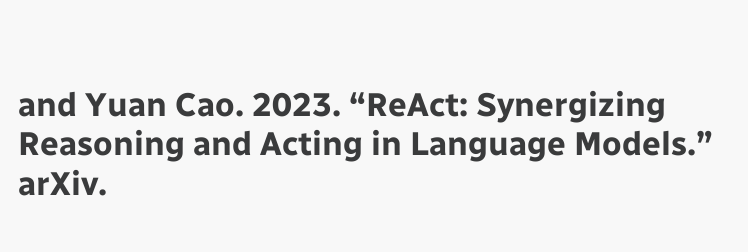and Yuan Cao. 2023. “ReAct: Synergizing Reasoning and Acting in Language Models.” arXiv.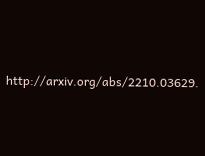http://arxiv.org/abs/2210.03629.